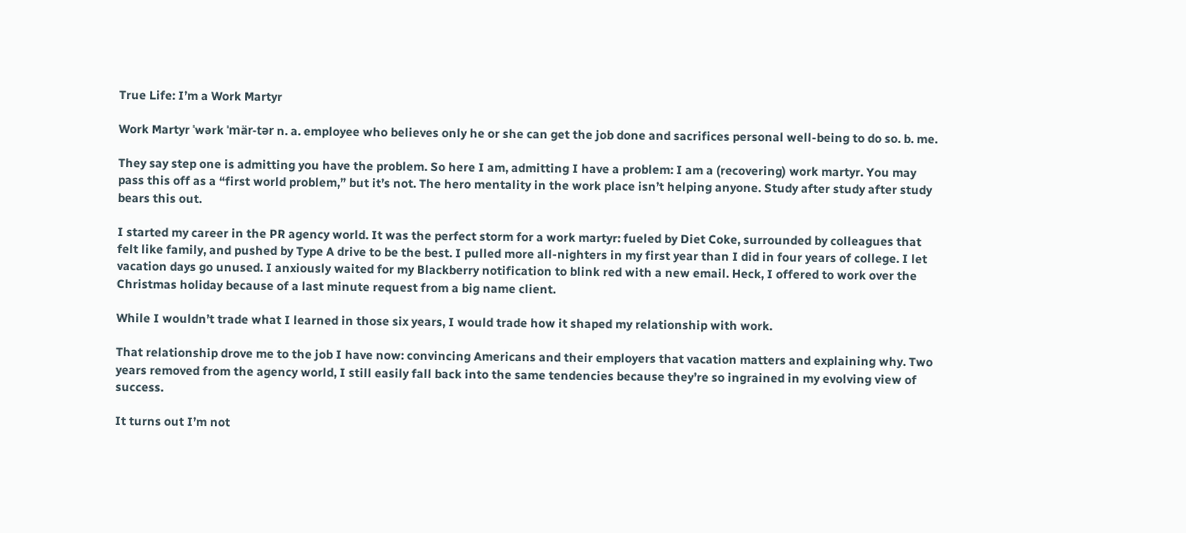True Life: I’m a Work Martyr

Work Martyr ˈwərk ˈmär-tər n. a. employee who believes only he or she can get the job done and sacrifices personal well-being to do so. b. me.

They say step one is admitting you have the problem. So here I am, admitting I have a problem: I am a (recovering) work martyr. You may pass this off as a “first world problem,” but it’s not. The hero mentality in the work place isn’t helping anyone. Study after study after study bears this out.

I started my career in the PR agency world. It was the perfect storm for a work martyr: fueled by Diet Coke, surrounded by colleagues that felt like family, and pushed by Type A drive to be the best. I pulled more all-nighters in my first year than I did in four years of college. I let vacation days go unused. I anxiously waited for my Blackberry notification to blink red with a new email. Heck, I offered to work over the Christmas holiday because of a last minute request from a big name client.

While I wouldn’t trade what I learned in those six years, I would trade how it shaped my relationship with work.

That relationship drove me to the job I have now: convincing Americans and their employers that vacation matters and explaining why. Two years removed from the agency world, I still easily fall back into the same tendencies because they’re so ingrained in my evolving view of success.

It turns out I’m not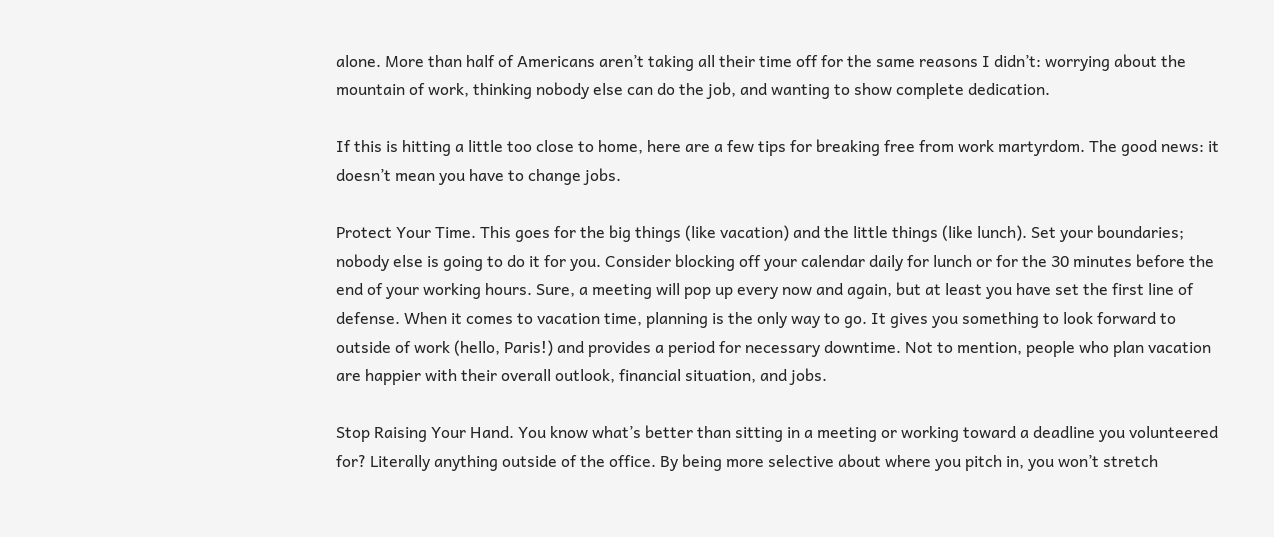alone. More than half of Americans aren’t taking all their time off for the same reasons I didn’t: worrying about the mountain of work, thinking nobody else can do the job, and wanting to show complete dedication.

If this is hitting a little too close to home, here are a few tips for breaking free from work martyrdom. The good news: it doesn’t mean you have to change jobs.

Protect Your Time. This goes for the big things (like vacation) and the little things (like lunch). Set your boundaries; nobody else is going to do it for you. Consider blocking off your calendar daily for lunch or for the 30 minutes before the end of your working hours. Sure, a meeting will pop up every now and again, but at least you have set the first line of defense. When it comes to vacation time, planning is the only way to go. It gives you something to look forward to outside of work (hello, Paris!) and provides a period for necessary downtime. Not to mention, people who plan vacation are happier with their overall outlook, financial situation, and jobs.

Stop Raising Your Hand. You know what’s better than sitting in a meeting or working toward a deadline you volunteered for? Literally anything outside of the office. By being more selective about where you pitch in, you won’t stretch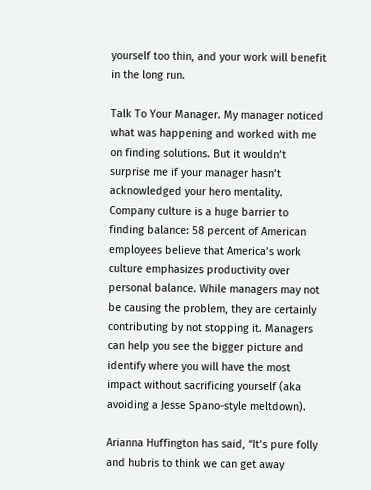yourself too thin, and your work will benefit in the long run.

Talk To Your Manager. My manager noticed what was happening and worked with me on finding solutions. But it wouldn’t surprise me if your manager hasn’t acknowledged your hero mentality. Company culture is a huge barrier to finding balance: 58 percent of American employees believe that America’s work culture emphasizes productivity over personal balance. While managers may not be causing the problem, they are certainly contributing by not stopping it. Managers can help you see the bigger picture and identify where you will have the most impact without sacrificing yourself (aka avoiding a Jesse Spano-style meltdown).

Arianna Huffington has said, “It’s pure folly and hubris to think we can get away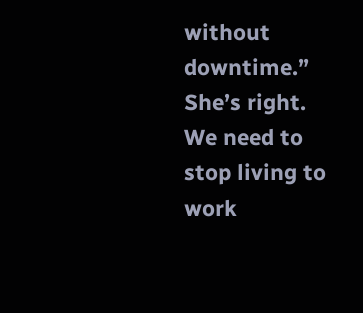without downtime.” She’s right. We need to stop living to work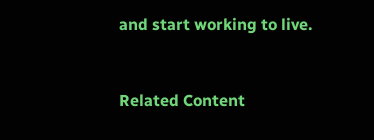and start working to live.


Related Content